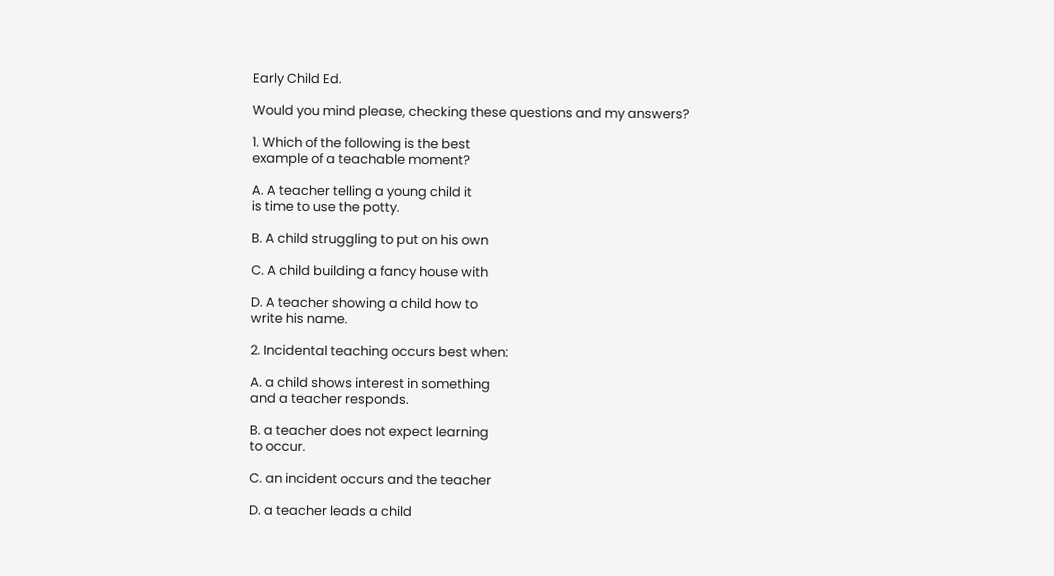Early Child Ed.

Would you mind please, checking these questions and my answers?

1. Which of the following is the best
example of a teachable moment?

A. A teacher telling a young child it
is time to use the potty.

B. A child struggling to put on his own

C. A child building a fancy house with

D. A teacher showing a child how to
write his name.

2. Incidental teaching occurs best when:

A. a child shows interest in something
and a teacher responds.

B. a teacher does not expect learning
to occur.

C. an incident occurs and the teacher

D. a teacher leads a child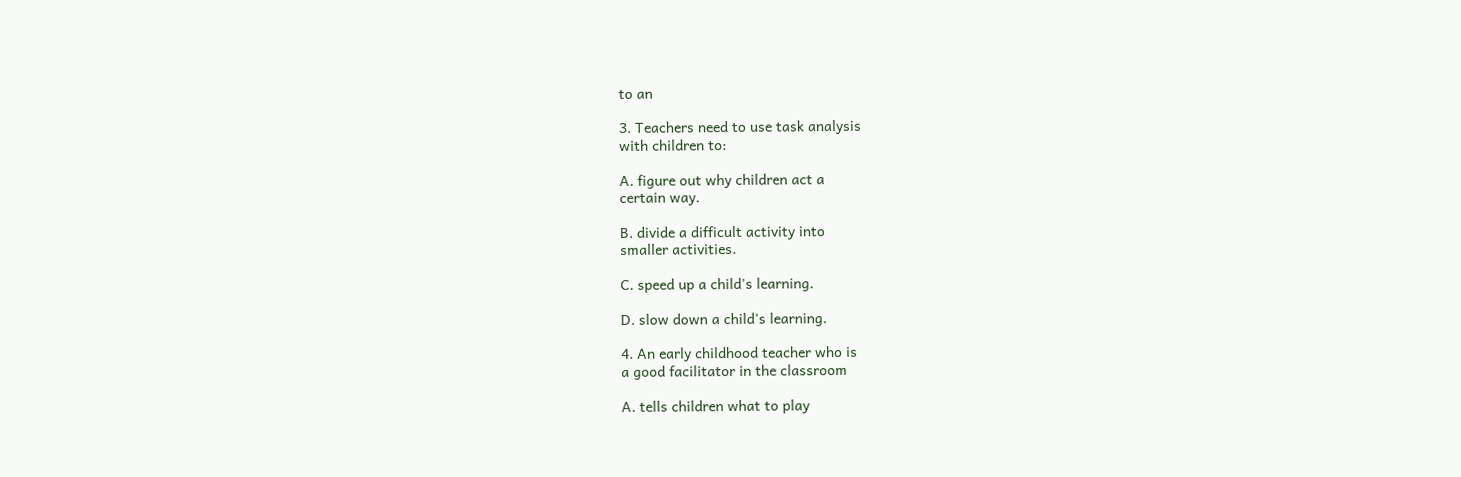to an

3. Teachers need to use task analysis
with children to:

A. figure out why children act a
certain way.

B. divide a difficult activity into
smaller activities.

C. speed up a child's learning.

D. slow down a child's learning.

4. An early childhood teacher who is
a good facilitator in the classroom

A. tells children what to play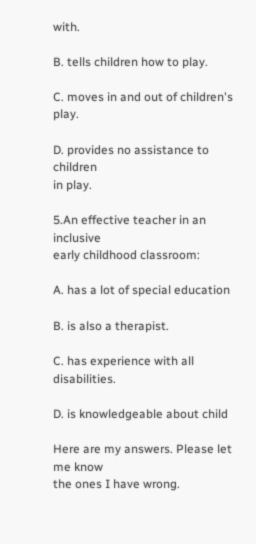with.

B. tells children how to play.

C. moves in and out of children's play.

D. provides no assistance to children
in play.

5.An effective teacher in an inclusive
early childhood classroom:

A. has a lot of special education

B. is also a therapist.

C. has experience with all disabilities.

D. is knowledgeable about child

Here are my answers. Please let me know
the ones I have wrong.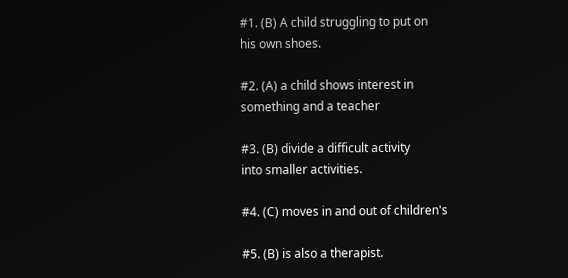#1. (B) A child struggling to put on
his own shoes.

#2. (A) a child shows interest in
something and a teacher

#3. (B) divide a difficult activity
into smaller activities.

#4. (C) moves in and out of children's

#5. (B) is also a therapist.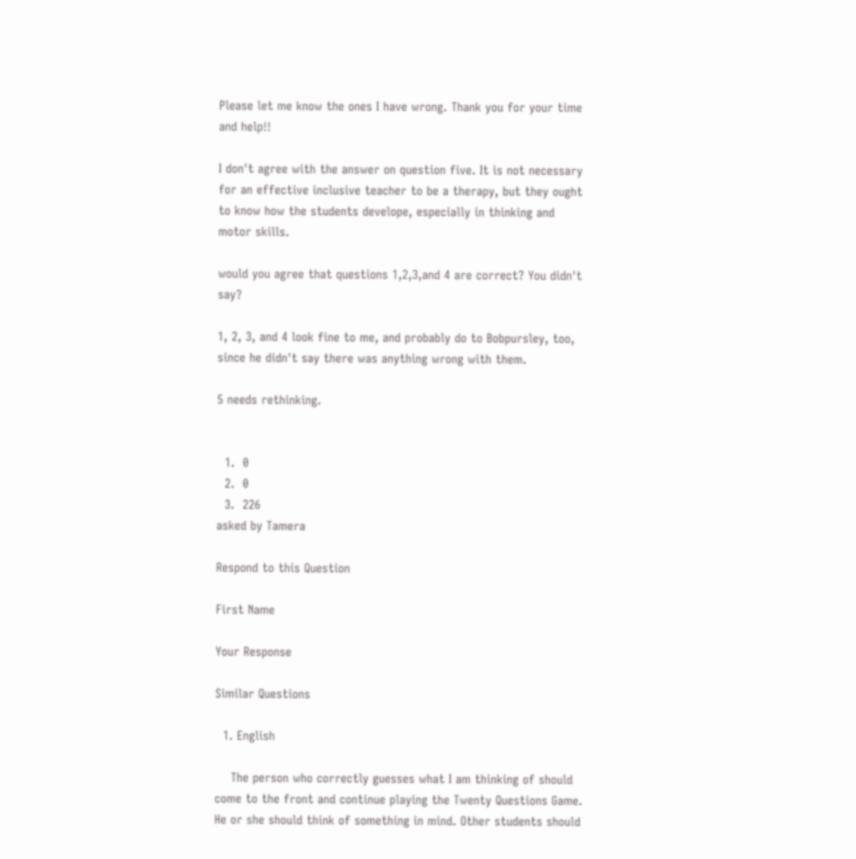Please let me know the ones I have wrong. Thank you for your time and help!!

I don't agree with the answer on question five. It is not necessary for an effective inclusive teacher to be a therapy, but they ought to know how the students develope, especially in thinking and motor skills.

would you agree that questions 1,2,3,and 4 are correct? You didn't say?

1, 2, 3, and 4 look fine to me, and probably do to Bobpursley, too, since he didn't say there was anything wrong with them.

5 needs rethinking.


  1.  0
  2.  0
  3.  226
asked by Tamera

Respond to this Question

First Name

Your Response

Similar Questions

  1. English

    The person who correctly guesses what I am thinking of should come to the front and continue playing the Twenty Questions Game. He or she should think of something in mind. Other students should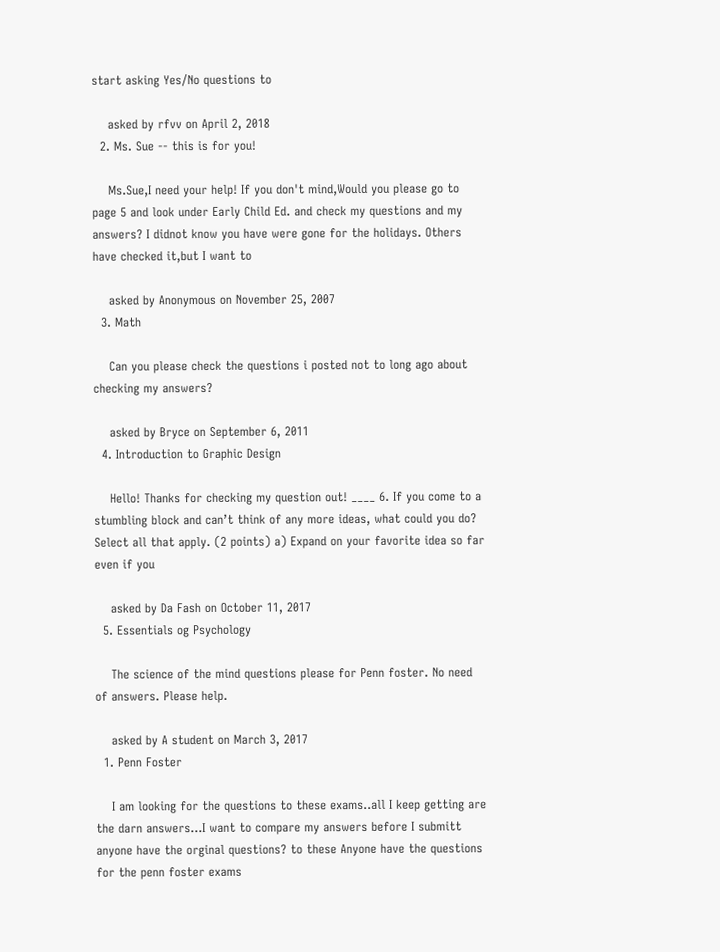start asking Yes/No questions to

    asked by rfvv on April 2, 2018
  2. Ms. Sue -- this is for you!

    Ms.Sue,I need your help! If you don't mind,Would you please go to page 5 and look under Early Child Ed. and check my questions and my answers? I didnot know you have were gone for the holidays. Others have checked it,but I want to

    asked by Anonymous on November 25, 2007
  3. Math

    Can you please check the questions i posted not to long ago about checking my answers?

    asked by Bryce on September 6, 2011
  4. Introduction to Graphic Design

    Hello! Thanks for checking my question out! ____ 6. If you come to a stumbling block and can’t think of any more ideas, what could you do? Select all that apply. (2 points) a) Expand on your favorite idea so far even if you

    asked by Da Fash on October 11, 2017
  5. Essentials og Psychology

    The science of the mind questions please for Penn foster. No need of answers. Please help.

    asked by A student on March 3, 2017
  1. Penn Foster

    I am looking for the questions to these exams..all I keep getting are the darn answers...I want to compare my answers before I submitt anyone have the orginal questions? to these Anyone have the questions for the penn foster exams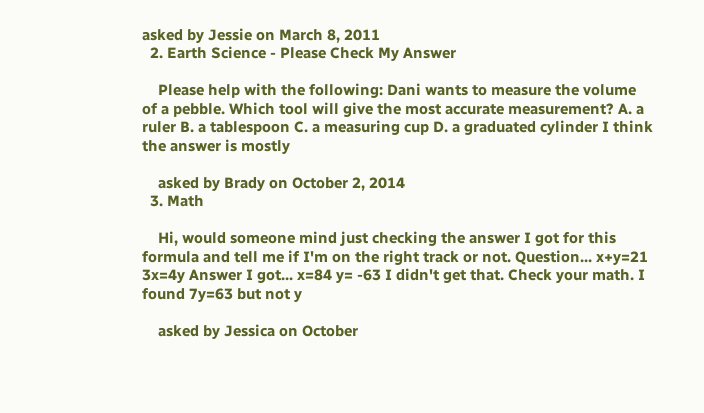asked by Jessie on March 8, 2011
  2. Earth Science - Please Check My Answer

    Please help with the following: Dani wants to measure the volume of a pebble. Which tool will give the most accurate measurement? A. a ruler B. a tablespoon C. a measuring cup D. a graduated cylinder I think the answer is mostly

    asked by Brady on October 2, 2014
  3. Math

    Hi, would someone mind just checking the answer I got for this formula and tell me if I'm on the right track or not. Question... x+y=21 3x=4y Answer I got... x=84 y= -63 I didn't get that. Check your math. I found 7y=63 but not y

    asked by Jessica on October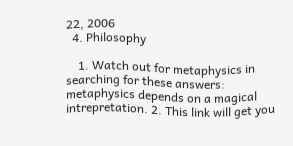22, 2006
  4. Philosophy

    1. Watch out for metaphysics in searching for these answers: metaphysics depends on a magical intrepretation. 2. This link will get you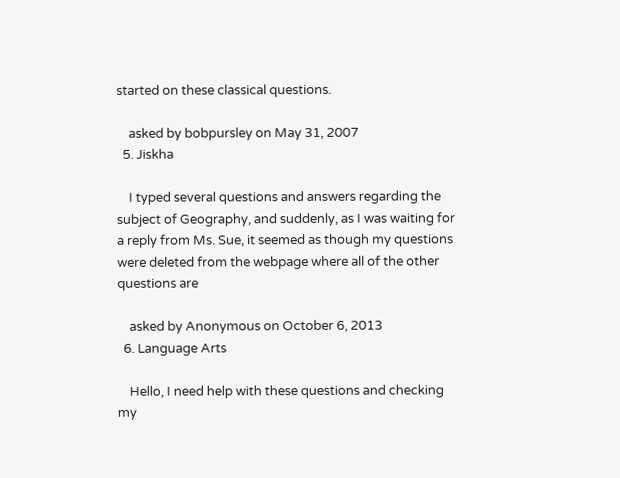started on these classical questions.

    asked by bobpursley on May 31, 2007
  5. Jiskha

    I typed several questions and answers regarding the subject of Geography, and suddenly, as I was waiting for a reply from Ms. Sue, it seemed as though my questions were deleted from the webpage where all of the other questions are

    asked by Anonymous on October 6, 2013
  6. Language Arts

    Hello, I need help with these questions and checking my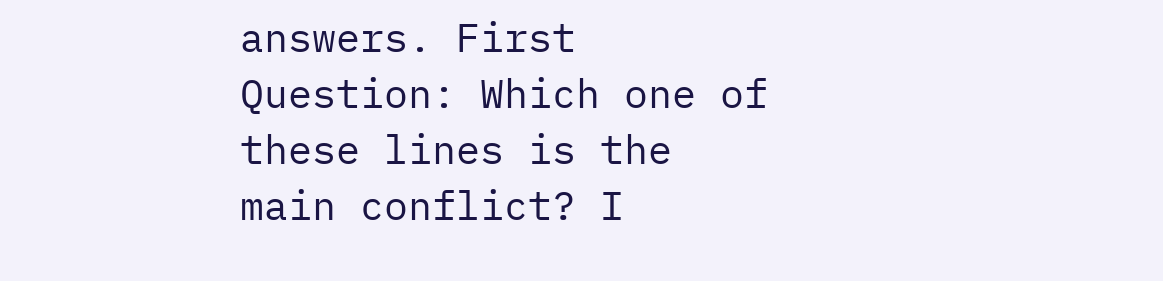answers. First Question: Which one of these lines is the main conflict? I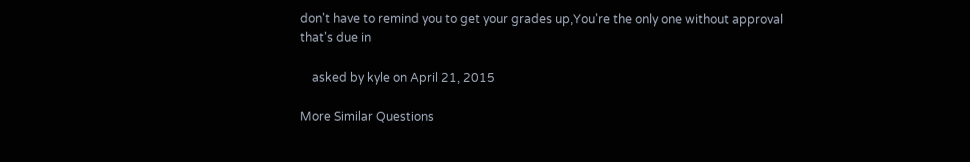don't have to remind you to get your grades up,You're the only one without approval that's due in

    asked by kyle on April 21, 2015

More Similar Questions